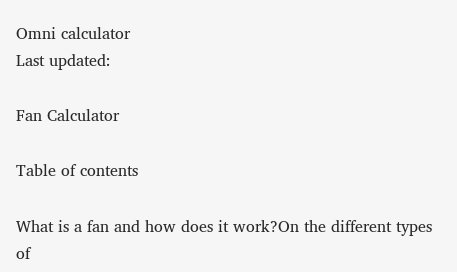Omni calculator
Last updated:

Fan Calculator

Table of contents

What is a fan and how does it work?On the different types of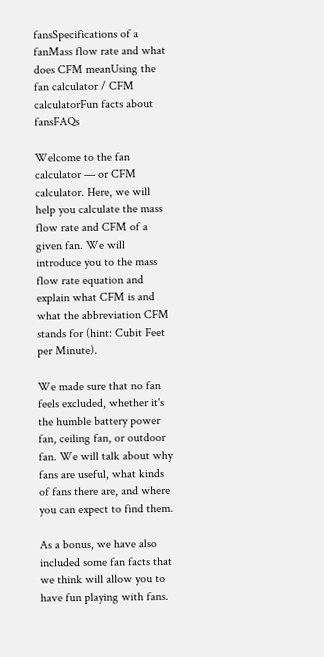fansSpecifications of a fanMass flow rate and what does CFM meanUsing the fan calculator / CFM calculatorFun facts about fansFAQs

Welcome to the fan calculator — or CFM calculator. Here, we will help you calculate the mass flow rate and CFM of a given fan. We will introduce you to the mass flow rate equation and explain what CFM is and what the abbreviation CFM stands for (hint: Cubit Feet per Minute).

We made sure that no fan feels excluded, whether it's the humble battery power fan, ceiling fan, or outdoor fan. We will talk about why fans are useful, what kinds of fans there are, and where you can expect to find them.

As a bonus, we have also included some fan facts that we think will allow you to have fun playing with fans.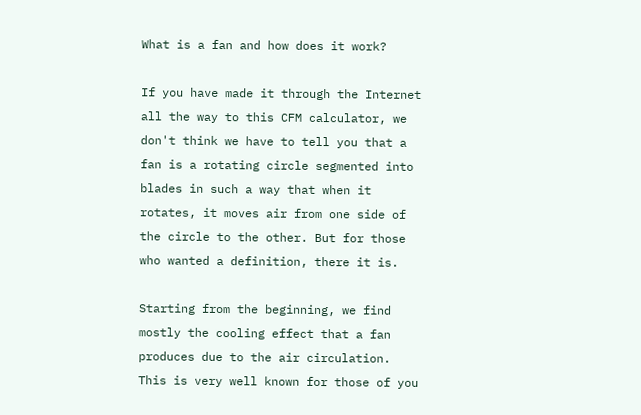What is a fan and how does it work?

If you have made it through the Internet all the way to this CFM calculator, we don't think we have to tell you that a fan is a rotating circle segmented into blades in such a way that when it rotates, it moves air from one side of the circle to the other. But for those who wanted a definition, there it is.

Starting from the beginning, we find mostly the cooling effect that a fan produces due to the air circulation. This is very well known for those of you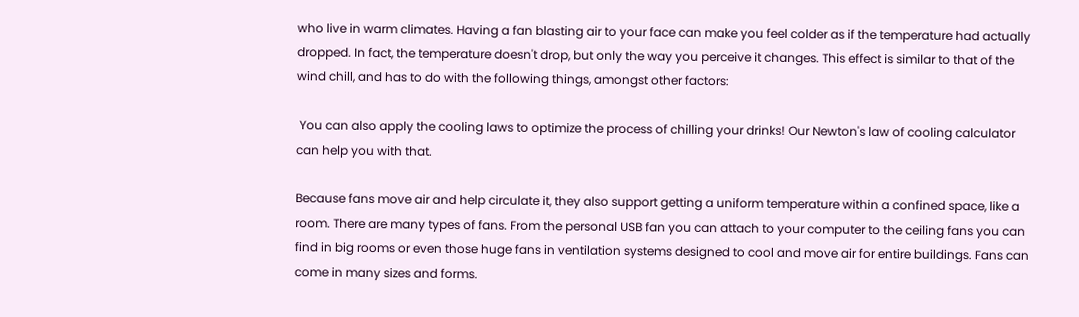who live in warm climates. Having a fan blasting air to your face can make you feel colder as if the temperature had actually dropped. In fact, the temperature doesn't drop, but only the way you perceive it changes. This effect is similar to that of the wind chill, and has to do with the following things, amongst other factors:

 You can also apply the cooling laws to optimize the process of chilling your drinks! Our Newton's law of cooling calculator can help you with that.

Because fans move air and help circulate it, they also support getting a uniform temperature within a confined space, like a room. There are many types of fans. From the personal USB fan you can attach to your computer to the ceiling fans you can find in big rooms or even those huge fans in ventilation systems designed to cool and move air for entire buildings. Fans can come in many sizes and forms.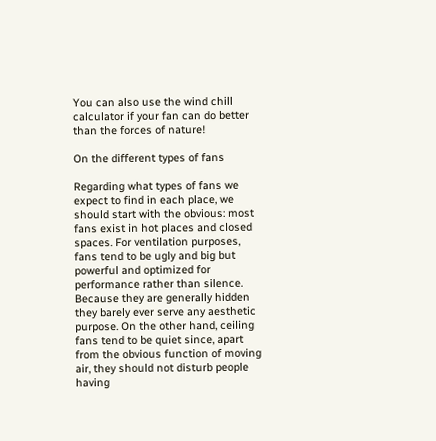You can also use the wind chill calculator if your fan can do better than the forces of nature!

On the different types of fans

Regarding what types of fans we expect to find in each place, we should start with the obvious: most fans exist in hot places and closed spaces. For ventilation purposes, fans tend to be ugly and big but powerful and optimized for performance rather than silence. Because they are generally hidden they barely ever serve any aesthetic purpose. On the other hand, ceiling fans tend to be quiet since, apart from the obvious function of moving air, they should not disturb people having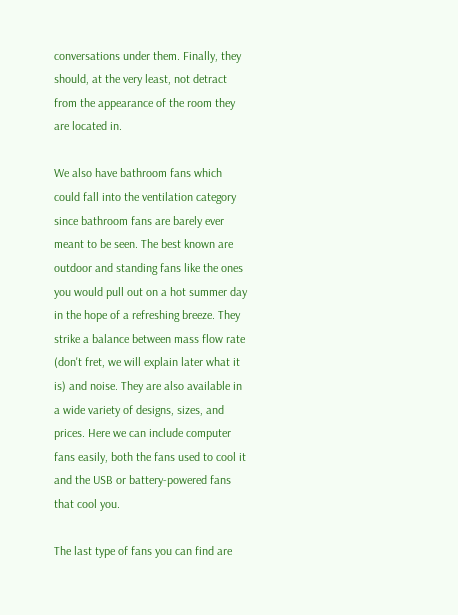conversations under them. Finally, they should, at the very least, not detract from the appearance of the room they are located in.

We also have bathroom fans which could fall into the ventilation category since bathroom fans are barely ever meant to be seen. The best known are outdoor and standing fans like the ones you would pull out on a hot summer day in the hope of a refreshing breeze. They strike a balance between mass flow rate (don't fret, we will explain later what it is) and noise. They are also available in a wide variety of designs, sizes, and prices. Here we can include computer fans easily, both the fans used to cool it and the USB or battery-powered fans that cool you.

The last type of fans you can find are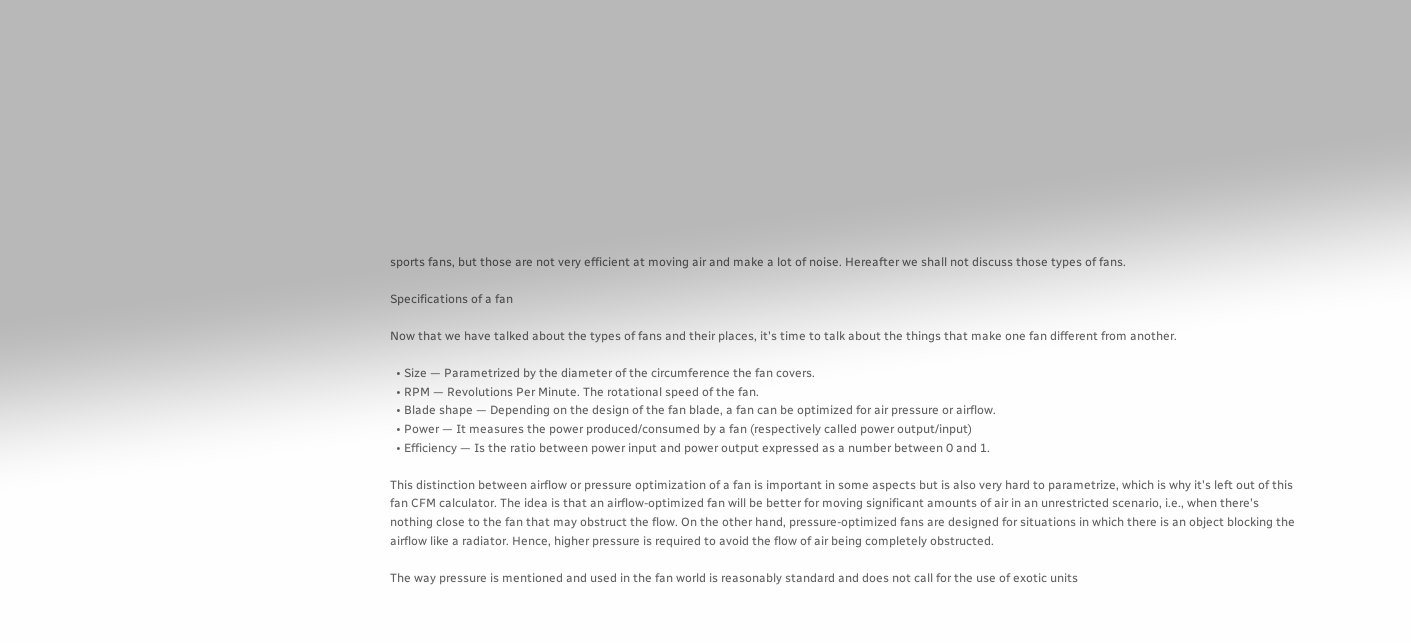sports fans, but those are not very efficient at moving air and make a lot of noise. Hereafter we shall not discuss those types of fans.

Specifications of a fan

Now that we have talked about the types of fans and their places, it's time to talk about the things that make one fan different from another.

  • Size — Parametrized by the diameter of the circumference the fan covers.
  • RPM — Revolutions Per Minute. The rotational speed of the fan.
  • Blade shape — Depending on the design of the fan blade, a fan can be optimized for air pressure or airflow.
  • Power — It measures the power produced/consumed by a fan (respectively called power output/input)
  • Efficiency — Is the ratio between power input and power output expressed as a number between 0 and 1.

This distinction between airflow or pressure optimization of a fan is important in some aspects but is also very hard to parametrize, which is why it's left out of this fan CFM calculator. The idea is that an airflow-optimized fan will be better for moving significant amounts of air in an unrestricted scenario, i.e., when there's nothing close to the fan that may obstruct the flow. On the other hand, pressure-optimized fans are designed for situations in which there is an object blocking the airflow like a radiator. Hence, higher pressure is required to avoid the flow of air being completely obstructed.

The way pressure is mentioned and used in the fan world is reasonably standard and does not call for the use of exotic units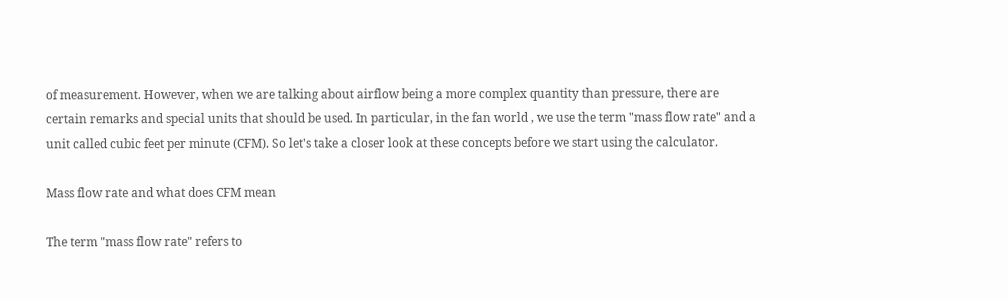of measurement. However, when we are talking about airflow being a more complex quantity than pressure, there are certain remarks and special units that should be used. In particular, in the fan world , we use the term "mass flow rate" and a unit called cubic feet per minute (CFM). So let's take a closer look at these concepts before we start using the calculator.

Mass flow rate and what does CFM mean

The term "mass flow rate" refers to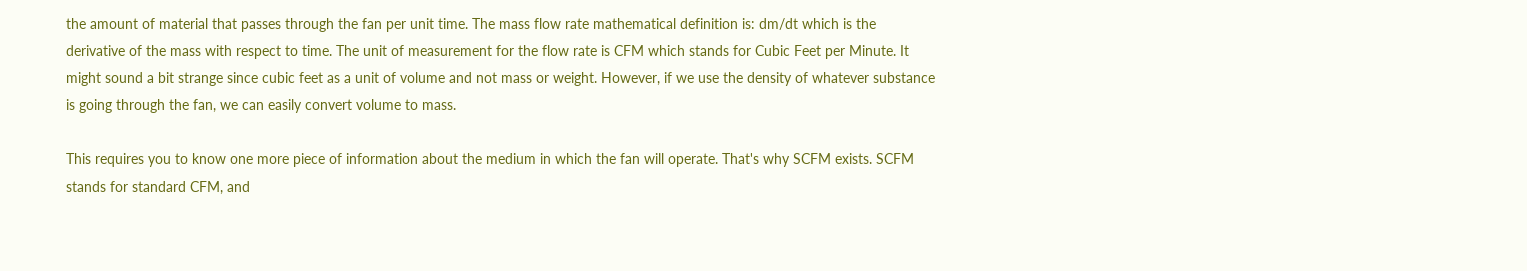the amount of material that passes through the fan per unit time. The mass flow rate mathematical definition is: dm/dt which is the derivative of the mass with respect to time. The unit of measurement for the flow rate is CFM which stands for Cubic Feet per Minute. It might sound a bit strange since cubic feet as a unit of volume and not mass or weight. However, if we use the density of whatever substance is going through the fan, we can easily convert volume to mass.

This requires you to know one more piece of information about the medium in which the fan will operate. That's why SCFM exists. SCFM stands for standard CFM, and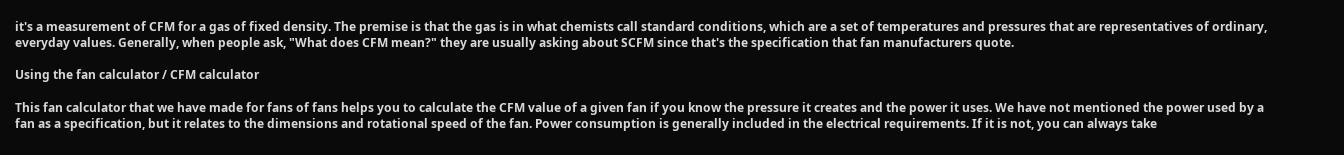it's a measurement of CFM for a gas of fixed density. The premise is that the gas is in what chemists call standard conditions, which are a set of temperatures and pressures that are representatives of ordinary, everyday values. Generally, when people ask, "What does CFM mean?" they are usually asking about SCFM since that's the specification that fan manufacturers quote.

Using the fan calculator / CFM calculator

This fan calculator that we have made for fans of fans helps you to calculate the CFM value of a given fan if you know the pressure it creates and the power it uses. We have not mentioned the power used by a fan as a specification, but it relates to the dimensions and rotational speed of the fan. Power consumption is generally included in the electrical requirements. If it is not, you can always take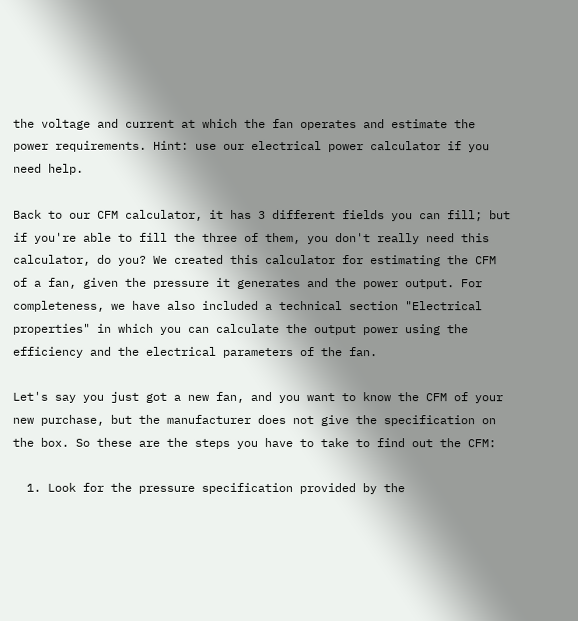the voltage and current at which the fan operates and estimate the power requirements. Hint: use our electrical power calculator if you need help.

Back to our CFM calculator, it has 3 different fields you can fill; but if you're able to fill the three of them, you don't really need this calculator, do you? We created this calculator for estimating the CFM of a fan, given the pressure it generates and the power output. For completeness, we have also included a technical section "Electrical properties" in which you can calculate the output power using the efficiency and the electrical parameters of the fan.

Let's say you just got a new fan, and you want to know the CFM of your new purchase, but the manufacturer does not give the specification on the box. So these are the steps you have to take to find out the CFM:

  1. Look for the pressure specification provided by the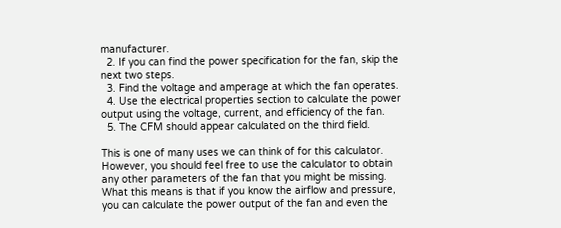manufacturer.
  2. If you can find the power specification for the fan, skip the next two steps.
  3. Find the voltage and amperage at which the fan operates.
  4. Use the electrical properties section to calculate the power output using the voltage, current, and efficiency of the fan.
  5. The CFM should appear calculated on the third field.

This is one of many uses we can think of for this calculator. However, you should feel free to use the calculator to obtain any other parameters of the fan that you might be missing. What this means is that if you know the airflow and pressure, you can calculate the power output of the fan and even the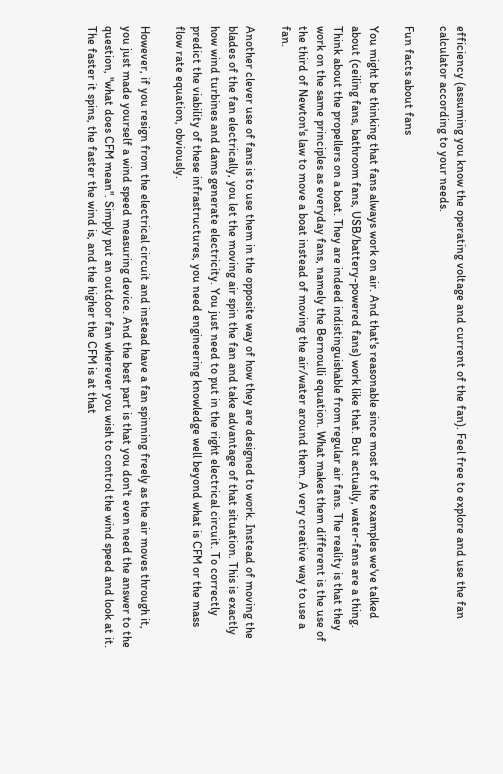efficiency (assuming you know the operating voltage and current of the fan). Feel free to explore and use the fan calculator according to your needs.

Fun facts about fans

You might be thinking that fans always work on air. And that's reasonable since most of the examples we've talked about (ceiling fans, bathroom fans, USB/battery-powered fans) work like that. But actually, water-fans are a thing. Think about the propellers on a boat. They are indeed indistinguishable from regular air fans. The reality is that they work on the same principles as everyday fans, namely the Bernoulli equation. What makes them different is the use of the third of Newton's law to move a boat instead of moving the air/water around them. A very creative way to use a fan.

Another clever use of fans is to use them in the opposite way of how they are designed to work. Instead of moving the blades of the fan electrically, you let the moving air spin the fan and take advantage of that situation. This is exactly how wind turbines and dams generate electricity. You just need to put in the right electrical circuit. To correctly predict the viability of these infrastructures, you need engineering knowledge well beyond what is CFM or the mass flow rate equation, obviously.

However, if you resign from the electrical circuit and instead have a fan spinning freely as the air moves through it, you just made yourself a wind speed measuring device. And the best part is that you don't even need the answer to the question, "what does CFM mean". Simply put an outdoor fan wherever you wish to control the wind speed and look at it. The faster it spins, the faster the wind is, and the higher the CFM is at that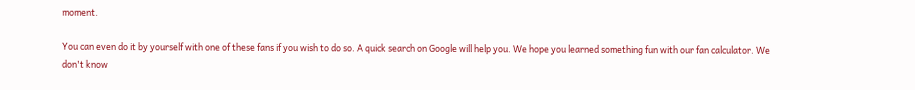moment.

You can even do it by yourself with one of these fans if you wish to do so. A quick search on Google will help you. We hope you learned something fun with our fan calculator. We don't know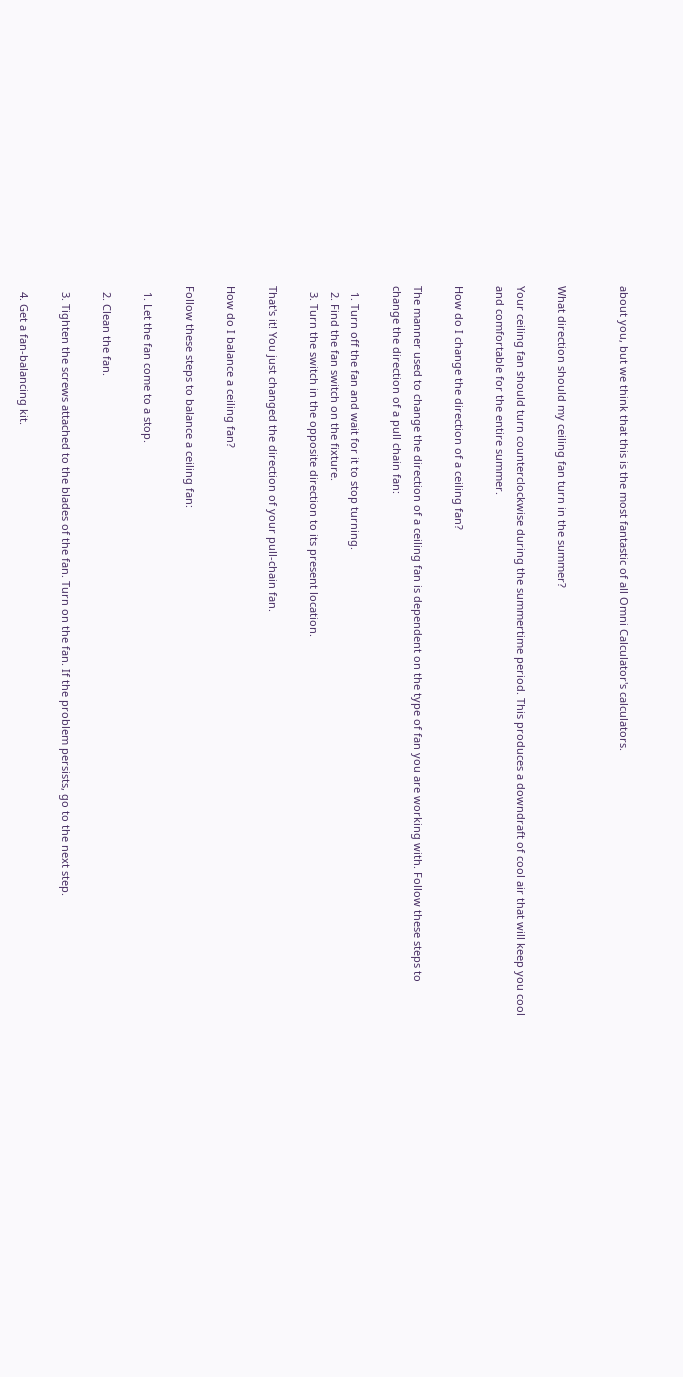about you, but we think that this is the most fantastic of all Omni Calculator's calculators.


What direction should my ceiling fan turn in the summer?

Your ceiling fan should turn counterclockwise during the summertime period. This produces a downdraft of cool air that will keep you cool and comfortable for the entire summer.

How do I change the direction of a ceiling fan?

The manner used to change the direction of a ceiling fan is dependent on the type of fan you are working with. Follow these steps to change the direction of a pull chain fan:

  1. Turn off the fan and wait for it to stop turning.
  2. Find the fan switch on the fixture.
  3. Turn the switch in the opposite direction to its present location.

That's it! You just changed the direction of your pull-chain fan.

How do I balance a ceiling fan?

Follow these steps to balance a ceiling fan:

  1. Let the fan come to a stop.

  2. Clean the fan.

  3. Tighten the screws attached to the blades of the fan. Turn on the fan. If the problem persists, go to the next step.

  4. Get a fan-balancing kit.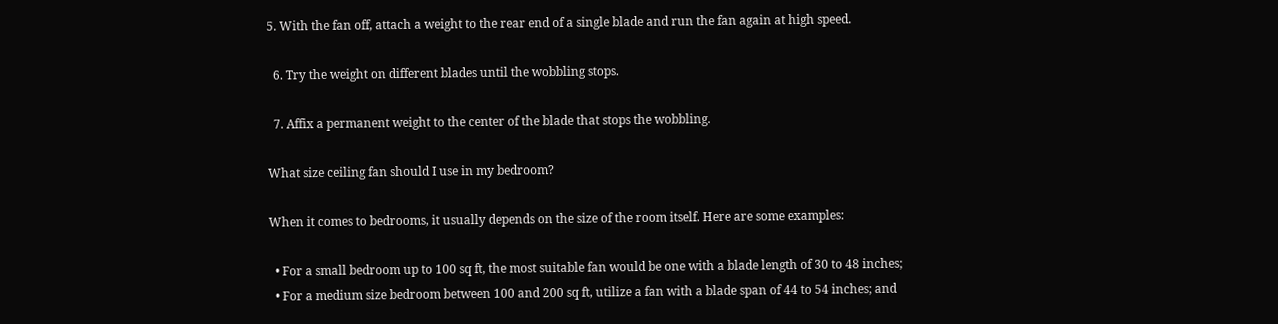5. With the fan off, attach a weight to the rear end of a single blade and run the fan again at high speed.

  6. Try the weight on different blades until the wobbling stops.

  7. Affix a permanent weight to the center of the blade that stops the wobbling.

What size ceiling fan should I use in my bedroom?

When it comes to bedrooms, it usually depends on the size of the room itself. Here are some examples:

  • For a small bedroom up to 100 sq ft, the most suitable fan would be one with a blade length of 30 to 48 inches;
  • For a medium size bedroom between 100 and 200 sq ft, utilize a fan with a blade span of 44 to 54 inches; and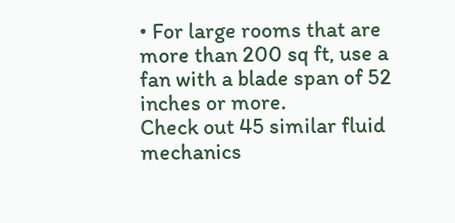• For large rooms that are more than 200 sq ft, use a fan with a blade span of 52 inches or more.
Check out 45 similar fluid mechanics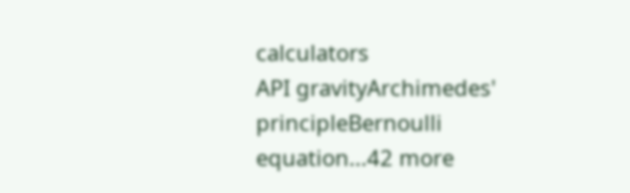calculators
API gravityArchimedes' principleBernoulli equation...42 more